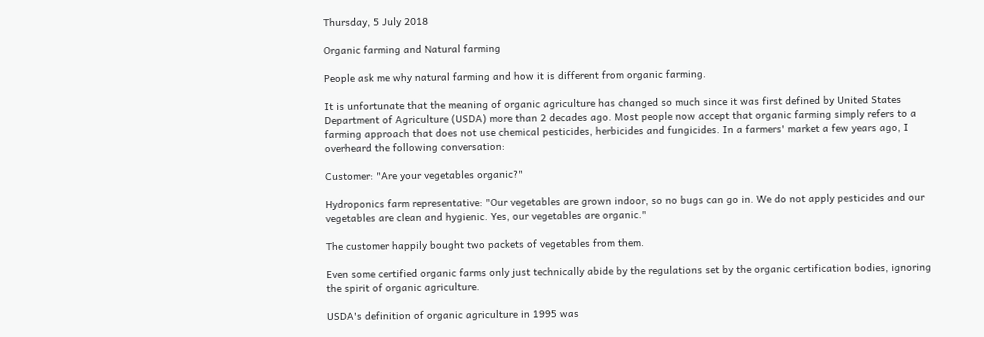Thursday, 5 July 2018

Organic farming and Natural farming

People ask me why natural farming and how it is different from organic farming.

It is unfortunate that the meaning of organic agriculture has changed so much since it was first defined by United States Department of Agriculture (USDA) more than 2 decades ago. Most people now accept that organic farming simply refers to a farming approach that does not use chemical pesticides, herbicides and fungicides. In a farmers' market a few years ago, I overheard the following conversation:

Customer: "Are your vegetables organic?"

Hydroponics farm representative: "Our vegetables are grown indoor, so no bugs can go in. We do not apply pesticides and our vegetables are clean and hygienic. Yes, our vegetables are organic."

The customer happily bought two packets of vegetables from them.

Even some certified organic farms only just technically abide by the regulations set by the organic certification bodies, ignoring the spirit of organic agriculture.

USDA's definition of organic agriculture in 1995 was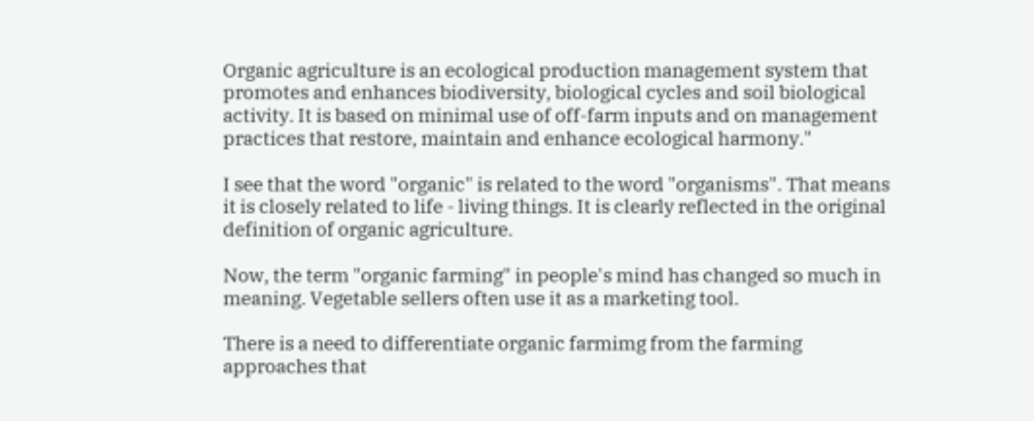Organic agriculture is an ecological production management system that promotes and enhances biodiversity, biological cycles and soil biological activity. It is based on minimal use of off-farm inputs and on management practices that restore, maintain and enhance ecological harmony."

I see that the word "organic" is related to the word "organisms". That means it is closely related to life - living things. It is clearly reflected in the original definition of organic agriculture.

Now, the term "organic farming" in people's mind has changed so much in meaning. Vegetable sellers often use it as a marketing tool.

There is a need to differentiate organic farmimg from the farming approaches that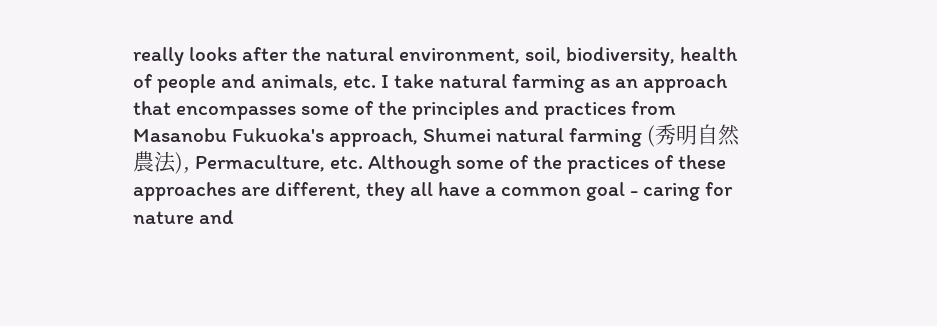really looks after the natural environment, soil, biodiversity, health of people and animals, etc. I take natural farming as an approach that encompasses some of the principles and practices from Masanobu Fukuoka's approach, Shumei natural farming (秀明自然農法), Permaculture, etc. Although some of the practices of these approaches are different, they all have a common goal - caring for nature and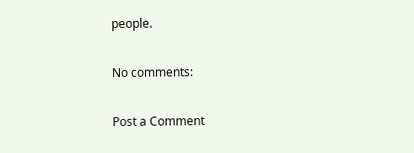people.

No comments:

Post a Comment